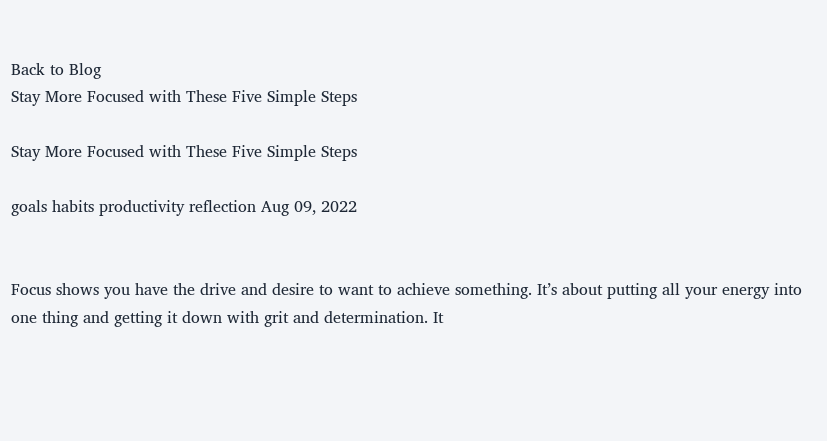Back to Blog
Stay More Focused with These Five Simple Steps

Stay More Focused with These Five Simple Steps

goals habits productivity reflection Aug 09, 2022


Focus shows you have the drive and desire to want to achieve something. It’s about putting all your energy into one thing and getting it down with grit and determination. It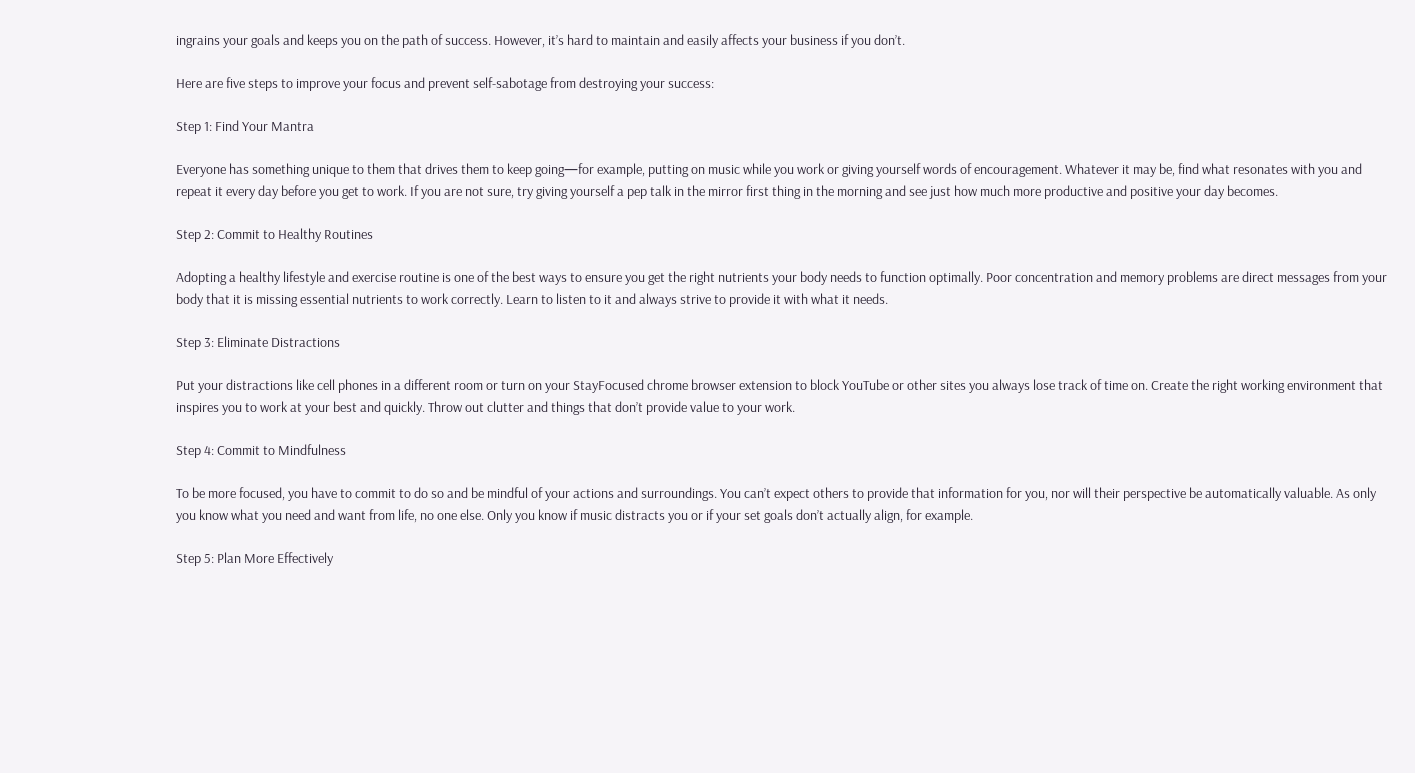ingrains your goals and keeps you on the path of success. However, it’s hard to maintain and easily affects your business if you don’t.

Here are five steps to improve your focus and prevent self-sabotage from destroying your success:

Step 1: Find Your Mantra

Everyone has something unique to them that drives them to keep going—for example, putting on music while you work or giving yourself words of encouragement. Whatever it may be, find what resonates with you and repeat it every day before you get to work. If you are not sure, try giving yourself a pep talk in the mirror first thing in the morning and see just how much more productive and positive your day becomes.

Step 2: Commit to Healthy Routines

Adopting a healthy lifestyle and exercise routine is one of the best ways to ensure you get the right nutrients your body needs to function optimally. Poor concentration and memory problems are direct messages from your body that it is missing essential nutrients to work correctly. Learn to listen to it and always strive to provide it with what it needs.

Step 3: Eliminate Distractions

Put your distractions like cell phones in a different room or turn on your StayFocused chrome browser extension to block YouTube or other sites you always lose track of time on. Create the right working environment that inspires you to work at your best and quickly. Throw out clutter and things that don’t provide value to your work.

Step 4: Commit to Mindfulness

To be more focused, you have to commit to do so and be mindful of your actions and surroundings. You can’t expect others to provide that information for you, nor will their perspective be automatically valuable. As only you know what you need and want from life, no one else. Only you know if music distracts you or if your set goals don’t actually align, for example.

Step 5: Plan More Effectively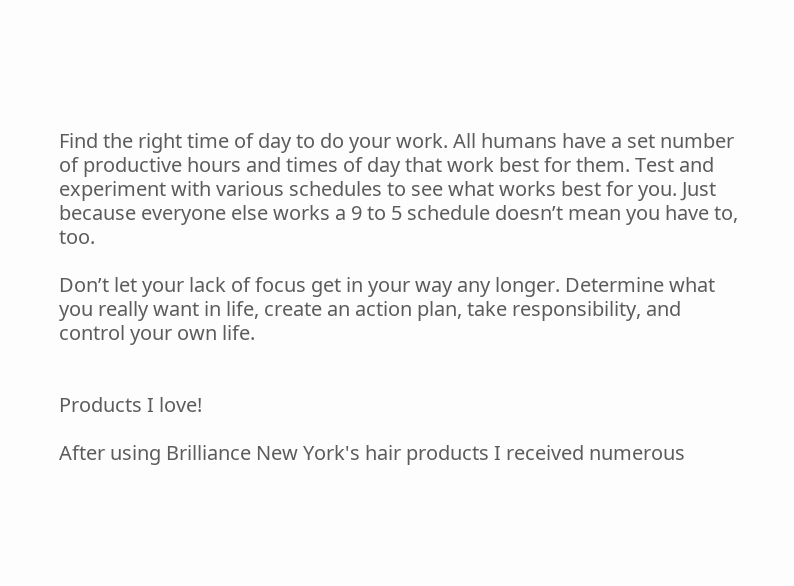Find the right time of day to do your work. All humans have a set number of productive hours and times of day that work best for them. Test and experiment with various schedules to see what works best for you. Just because everyone else works a 9 to 5 schedule doesn’t mean you have to, too.

Don’t let your lack of focus get in your way any longer. Determine what you really want in life, create an action plan, take responsibility, and control your own life.


Products I love!

After using Brilliance New York's hair products I received numerous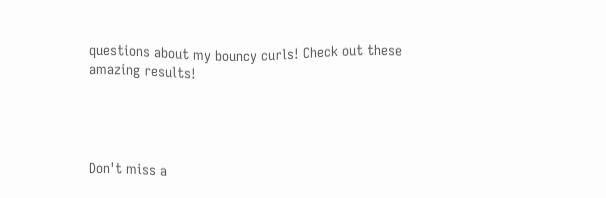questions about my bouncy curls! Check out these amazing results!




Don't miss a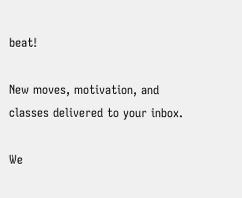beat!

New moves, motivation, and classes delivered to your inbox.

We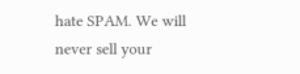hate SPAM. We will never sell your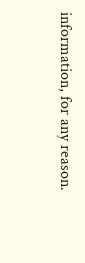information, for any reason.